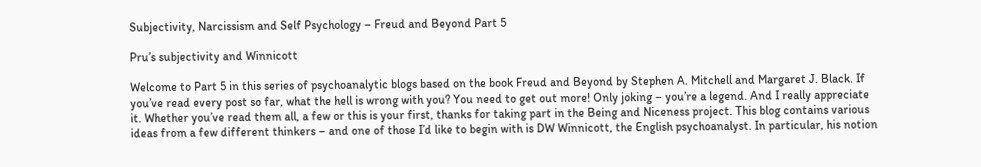Subjectivity, Narcissism and Self Psychology – Freud and Beyond Part 5

Pru’s subjectivity and Winnicott

Welcome to Part 5 in this series of psychoanalytic blogs based on the book Freud and Beyond by Stephen A. Mitchell and Margaret J. Black. If you’ve read every post so far, what the hell is wrong with you? You need to get out more! Only joking – you’re a legend. And I really appreciate it. Whether you’ve read them all, a few or this is your first, thanks for taking part in the Being and Niceness project. This blog contains various ideas from a few different thinkers – and one of those I’d like to begin with is DW Winnicott, the English psychoanalyst. In particular, his notion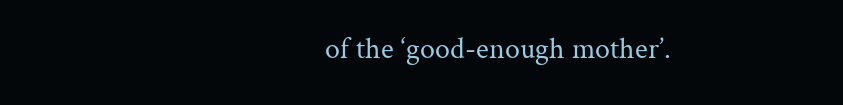of the ‘good-enough mother’.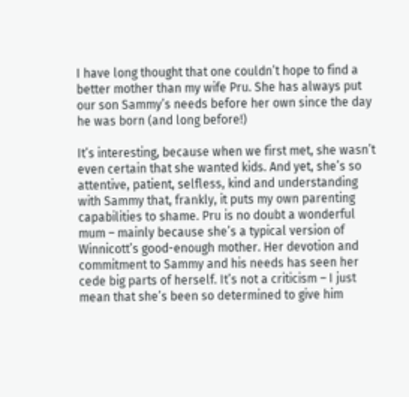I have long thought that one couldn’t hope to find a better mother than my wife Pru. She has always put our son Sammy’s needs before her own since the day he was born (and long before!)

It’s interesting, because when we first met, she wasn’t even certain that she wanted kids. And yet, she’s so attentive, patient, selfless, kind and understanding with Sammy that, frankly, it puts my own parenting capabilities to shame. Pru is no doubt a wonderful mum – mainly because she’s a typical version of Winnicott’s good-enough mother. Her devotion and commitment to Sammy and his needs has seen her cede big parts of herself. It’s not a criticism – I just mean that she’s been so determined to give him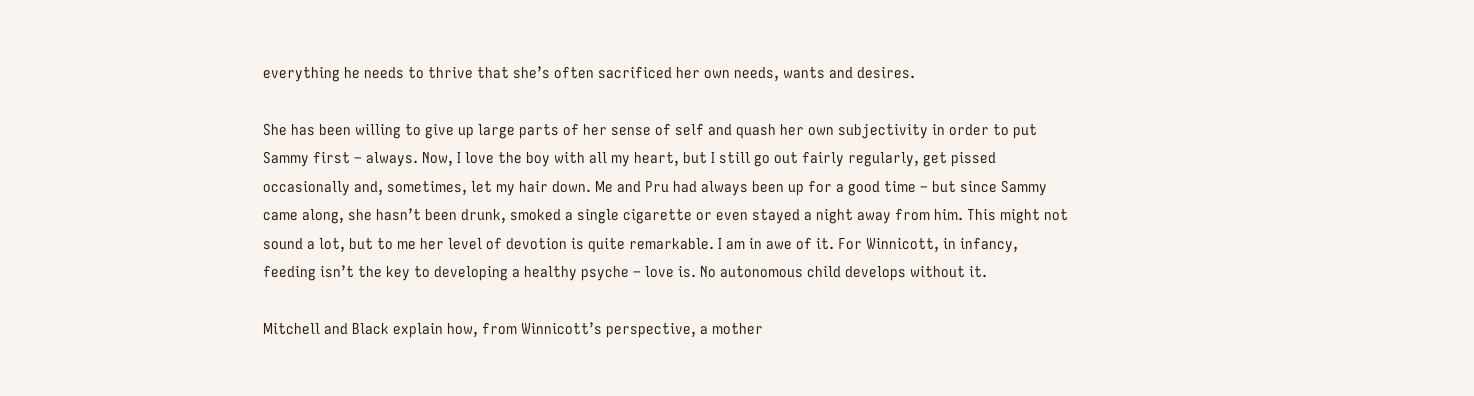everything he needs to thrive that she’s often sacrificed her own needs, wants and desires.

She has been willing to give up large parts of her sense of self and quash her own subjectivity in order to put Sammy first – always. Now, I love the boy with all my heart, but I still go out fairly regularly, get pissed occasionally and, sometimes, let my hair down. Me and Pru had always been up for a good time – but since Sammy came along, she hasn’t been drunk, smoked a single cigarette or even stayed a night away from him. This might not sound a lot, but to me her level of devotion is quite remarkable. I am in awe of it. For Winnicott, in infancy, feeding isn’t the key to developing a healthy psyche – love is. No autonomous child develops without it.

Mitchell and Black explain how, from Winnicott’s perspective, a mother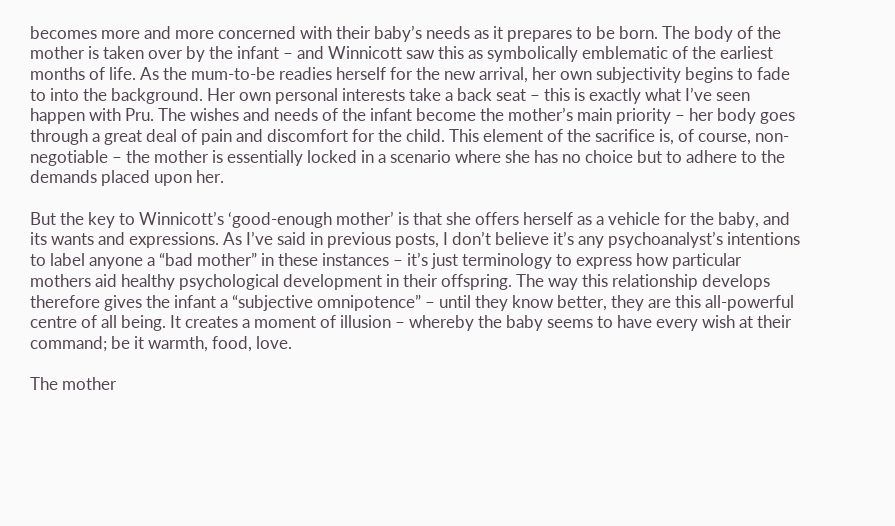becomes more and more concerned with their baby’s needs as it prepares to be born. The body of the mother is taken over by the infant – and Winnicott saw this as symbolically emblematic of the earliest months of life. As the mum-to-be readies herself for the new arrival, her own subjectivity begins to fade to into the background. Her own personal interests take a back seat – this is exactly what I’ve seen happen with Pru. The wishes and needs of the infant become the mother’s main priority – her body goes through a great deal of pain and discomfort for the child. This element of the sacrifice is, of course, non-negotiable – the mother is essentially locked in a scenario where she has no choice but to adhere to the demands placed upon her.

But the key to Winnicott’s ‘good-enough mother’ is that she offers herself as a vehicle for the baby, and its wants and expressions. As I’ve said in previous posts, I don’t believe it’s any psychoanalyst’s intentions to label anyone a “bad mother” in these instances – it’s just terminology to express how particular mothers aid healthy psychological development in their offspring. The way this relationship develops therefore gives the infant a “subjective omnipotence” – until they know better, they are this all-powerful centre of all being. It creates a moment of illusion – whereby the baby seems to have every wish at their command; be it warmth, food, love.

The mother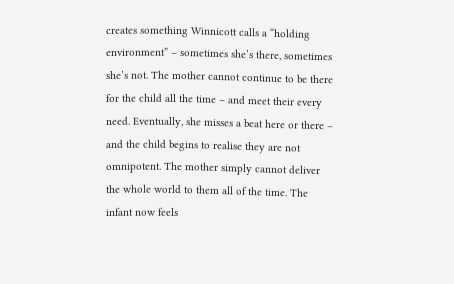creates something Winnicott calls a “holding environment” – sometimes she’s there, sometimes she’s not. The mother cannot continue to be there for the child all the time – and meet their every need. Eventually, she misses a beat here or there – and the child begins to realise they are not omnipotent. The mother simply cannot deliver the whole world to them all of the time. The infant now feels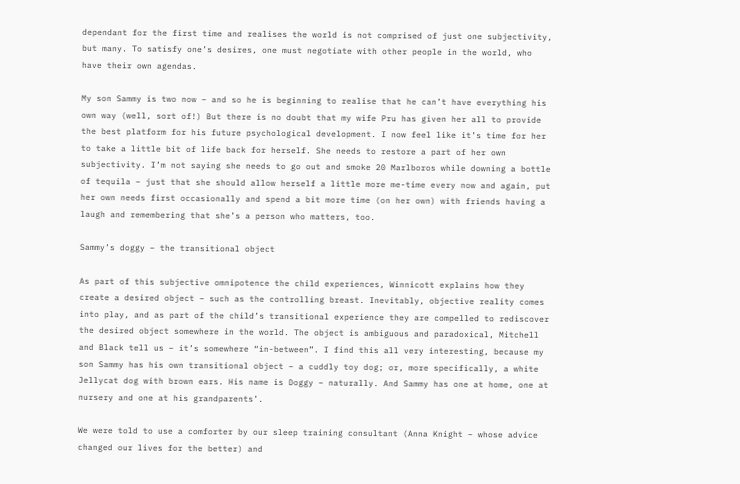dependant for the first time and realises the world is not comprised of just one subjectivity, but many. To satisfy one’s desires, one must negotiate with other people in the world, who have their own agendas.

My son Sammy is two now – and so he is beginning to realise that he can’t have everything his own way (well, sort of!) But there is no doubt that my wife Pru has given her all to provide the best platform for his future psychological development. I now feel like it’s time for her to take a little bit of life back for herself. She needs to restore a part of her own subjectivity. I’m not saying she needs to go out and smoke 20 Marlboros while downing a bottle of tequila – just that she should allow herself a little more me-time every now and again, put her own needs first occasionally and spend a bit more time (on her own) with friends having a laugh and remembering that she’s a person who matters, too.

Sammy’s doggy – the transitional object

As part of this subjective omnipotence the child experiences, Winnicott explains how they create a desired object – such as the controlling breast. Inevitably, objective reality comes into play, and as part of the child’s transitional experience they are compelled to rediscover the desired object somewhere in the world. The object is ambiguous and paradoxical, Mitchell and Black tell us – it’s somewhere “in-between”. I find this all very interesting, because my son Sammy has his own transitional object – a cuddly toy dog; or, more specifically, a white Jellycat dog with brown ears. His name is Doggy – naturally. And Sammy has one at home, one at nursery and one at his grandparents’.

We were told to use a comforter by our sleep training consultant (Anna Knight – whose advice changed our lives for the better) and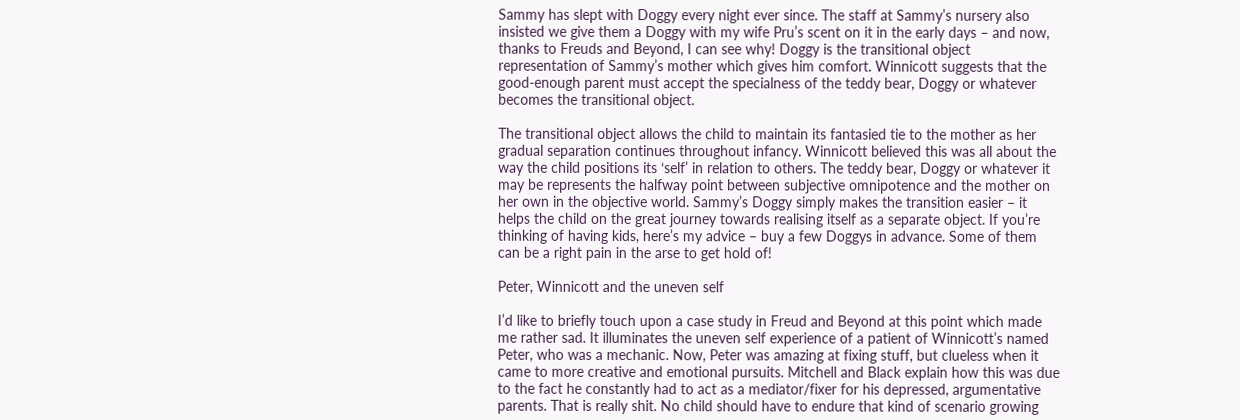Sammy has slept with Doggy every night ever since. The staff at Sammy’s nursery also insisted we give them a Doggy with my wife Pru’s scent on it in the early days – and now, thanks to Freuds and Beyond, I can see why! Doggy is the transitional object representation of Sammy’s mother which gives him comfort. Winnicott suggests that the good-enough parent must accept the specialness of the teddy bear, Doggy or whatever becomes the transitional object.

The transitional object allows the child to maintain its fantasied tie to the mother as her gradual separation continues throughout infancy. Winnicott believed this was all about the way the child positions its ‘self’ in relation to others. The teddy bear, Doggy or whatever it may be represents the halfway point between subjective omnipotence and the mother on her own in the objective world. Sammy’s Doggy simply makes the transition easier – it helps the child on the great journey towards realising itself as a separate object. If you’re thinking of having kids, here’s my advice – buy a few Doggys in advance. Some of them can be a right pain in the arse to get hold of!

Peter, Winnicott and the uneven self

I’d like to briefly touch upon a case study in Freud and Beyond at this point which made me rather sad. It illuminates the uneven self experience of a patient of Winnicott’s named Peter, who was a mechanic. Now, Peter was amazing at fixing stuff, but clueless when it came to more creative and emotional pursuits. Mitchell and Black explain how this was due to the fact he constantly had to act as a mediator/fixer for his depressed, argumentative parents. That is really shit. No child should have to endure that kind of scenario growing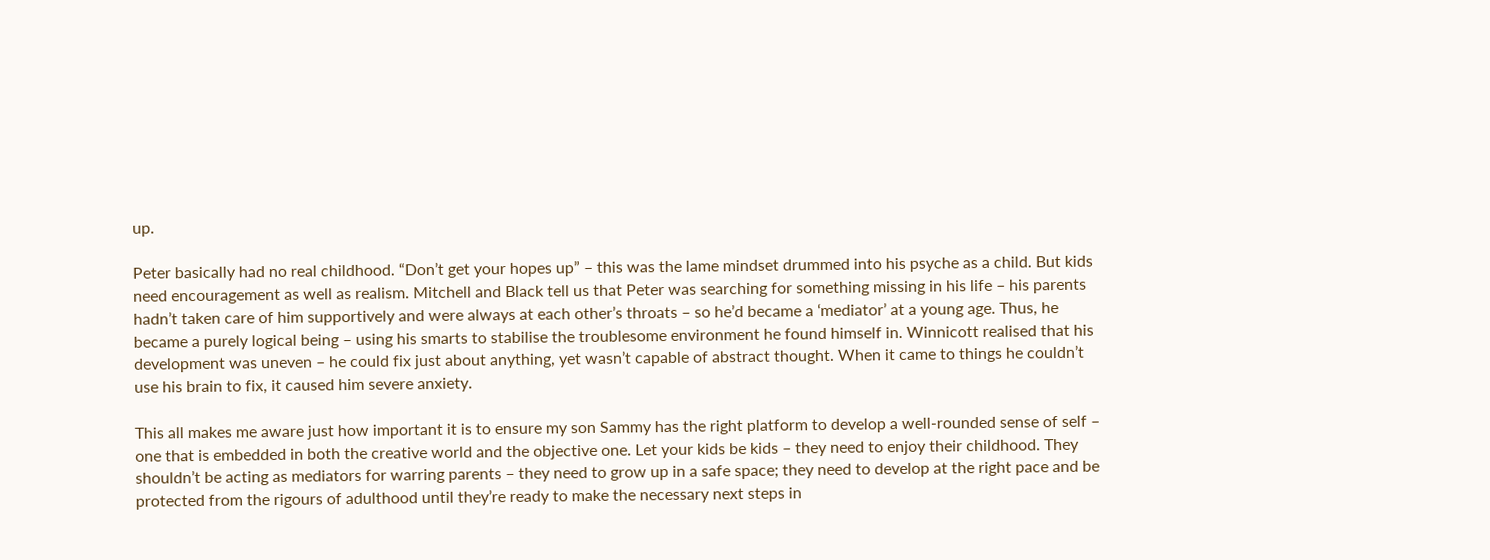up.

Peter basically had no real childhood. “Don’t get your hopes up” – this was the lame mindset drummed into his psyche as a child. But kids need encouragement as well as realism. Mitchell and Black tell us that Peter was searching for something missing in his life – his parents hadn’t taken care of him supportively and were always at each other’s throats – so he’d became a ‘mediator’ at a young age. Thus, he became a purely logical being – using his smarts to stabilise the troublesome environment he found himself in. Winnicott realised that his development was uneven – he could fix just about anything, yet wasn’t capable of abstract thought. When it came to things he couldn’t use his brain to fix, it caused him severe anxiety.

This all makes me aware just how important it is to ensure my son Sammy has the right platform to develop a well-rounded sense of self – one that is embedded in both the creative world and the objective one. Let your kids be kids – they need to enjoy their childhood. They shouldn’t be acting as mediators for warring parents – they need to grow up in a safe space; they need to develop at the right pace and be protected from the rigours of adulthood until they’re ready to make the necessary next steps in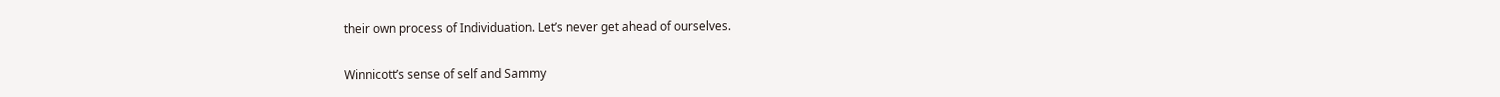their own process of Individuation. Let’s never get ahead of ourselves.

Winnicott’s sense of self and Sammy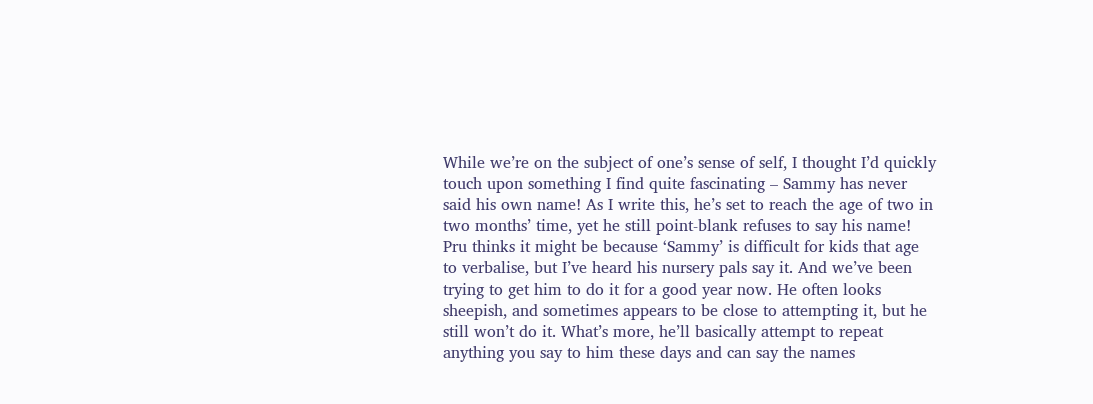While we’re on the subject of one’s sense of self, I thought I’d quickly touch upon something I find quite fascinating – Sammy has never said his own name! As I write this, he’s set to reach the age of two in two months’ time, yet he still point-blank refuses to say his name! Pru thinks it might be because ‘Sammy’ is difficult for kids that age to verbalise, but I’ve heard his nursery pals say it. And we’ve been trying to get him to do it for a good year now. He often looks sheepish, and sometimes appears to be close to attempting it, but he still won’t do it. What’s more, he’ll basically attempt to repeat anything you say to him these days and can say the names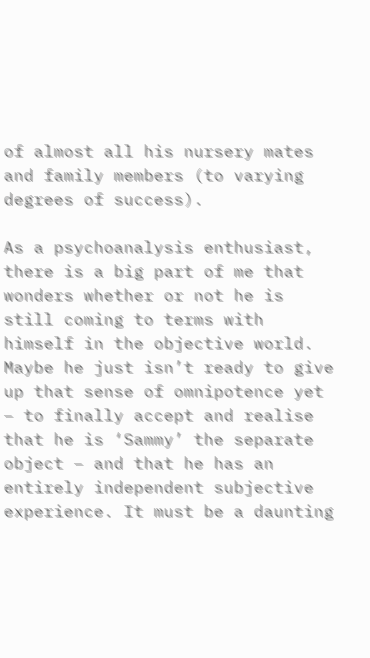of almost all his nursery mates and family members (to varying degrees of success).

As a psychoanalysis enthusiast, there is a big part of me that wonders whether or not he is still coming to terms with himself in the objective world. Maybe he just isn’t ready to give up that sense of omnipotence yet – to finally accept and realise that he is ‘Sammy’ the separate object – and that he has an entirely independent subjective experience. It must be a daunting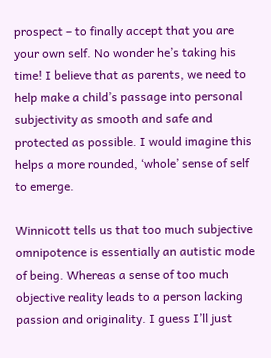prospect – to finally accept that you are your own self. No wonder he’s taking his time! I believe that as parents, we need to help make a child’s passage into personal subjectivity as smooth and safe and protected as possible. I would imagine this helps a more rounded, ‘whole’ sense of self to emerge.

Winnicott tells us that too much subjective omnipotence is essentially an autistic mode of being. Whereas a sense of too much objective reality leads to a person lacking passion and originality. I guess I’ll just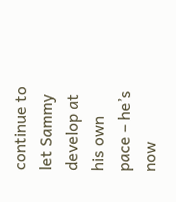continue to let Sammy develop at his own pace – he’s now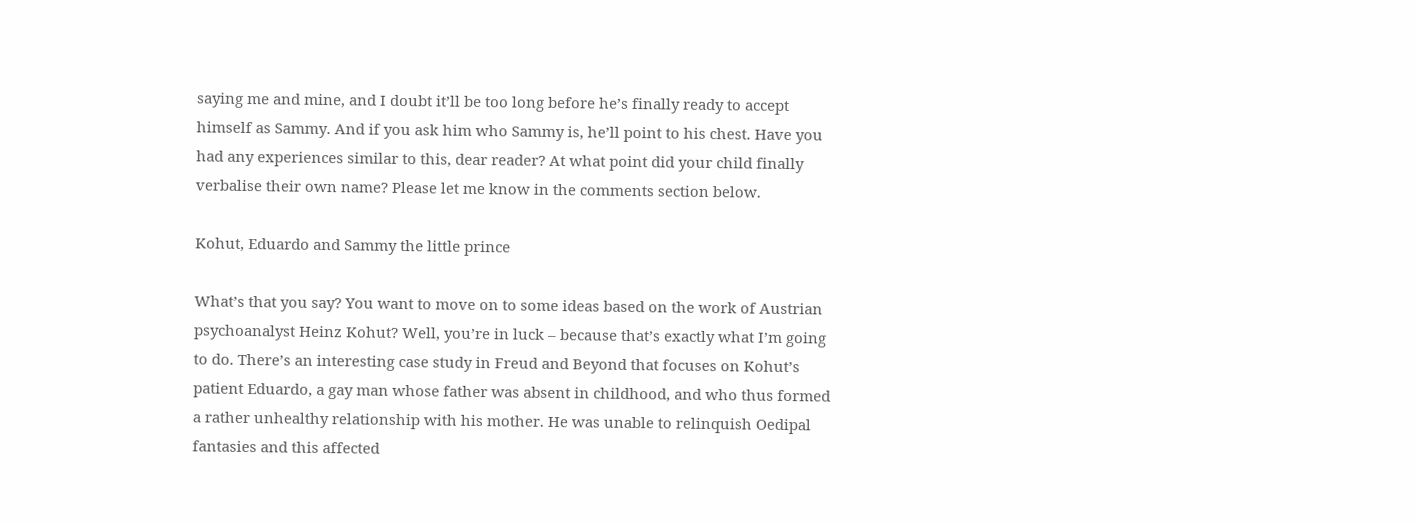saying me and mine, and I doubt it’ll be too long before he’s finally ready to accept himself as Sammy. And if you ask him who Sammy is, he’ll point to his chest. Have you had any experiences similar to this, dear reader? At what point did your child finally verbalise their own name? Please let me know in the comments section below.

Kohut, Eduardo and Sammy the little prince

What’s that you say? You want to move on to some ideas based on the work of Austrian psychoanalyst Heinz Kohut? Well, you’re in luck – because that’s exactly what I’m going to do. There’s an interesting case study in Freud and Beyond that focuses on Kohut’s patient Eduardo, a gay man whose father was absent in childhood, and who thus formed a rather unhealthy relationship with his mother. He was unable to relinquish Oedipal fantasies and this affected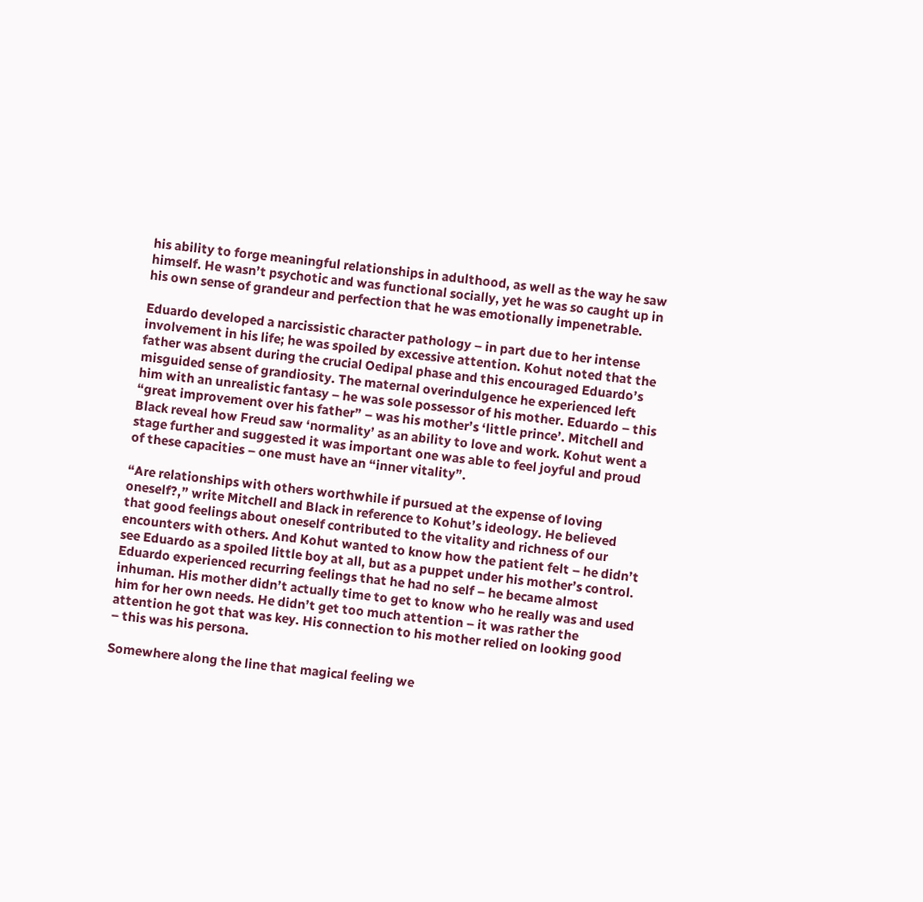his ability to forge meaningful relationships in adulthood, as well as the way he saw himself. He wasn’t psychotic and was functional socially, yet he was so caught up in his own sense of grandeur and perfection that he was emotionally impenetrable.

Eduardo developed a narcissistic character pathology – in part due to her intense involvement in his life; he was spoiled by excessive attention. Kohut noted that the father was absent during the crucial Oedipal phase and this encouraged Eduardo’s misguided sense of grandiosity. The maternal overindulgence he experienced left him with an unrealistic fantasy – he was sole possessor of his mother. Eduardo – this “great improvement over his father” – was his mother’s ‘little prince’. Mitchell and Black reveal how Freud saw ‘normality’ as an ability to love and work. Kohut went a stage further and suggested it was important one was able to feel joyful and proud of these capacities – one must have an “inner vitality”.

“Are relationships with others worthwhile if pursued at the expense of loving oneself?,” write Mitchell and Black in reference to Kohut’s ideology. He believed that good feelings about oneself contributed to the vitality and richness of our encounters with others. And Kohut wanted to know how the patient felt – he didn’t see Eduardo as a spoiled little boy at all, but as a puppet under his mother’s control. Eduardo experienced recurring feelings that he had no self – he became almost inhuman. His mother didn’t actually time to get to know who he really was and used him for her own needs. He didn’t get too much attention – it was rather the attention he got that was key. His connection to his mother relied on looking good – this was his persona.

Somewhere along the line that magical feeling we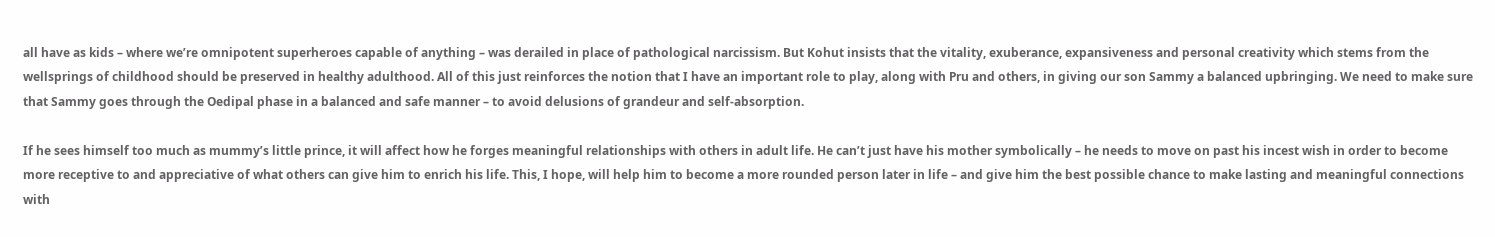all have as kids – where we’re omnipotent superheroes capable of anything – was derailed in place of pathological narcissism. But Kohut insists that the vitality, exuberance, expansiveness and personal creativity which stems from the wellsprings of childhood should be preserved in healthy adulthood. All of this just reinforces the notion that I have an important role to play, along with Pru and others, in giving our son Sammy a balanced upbringing. We need to make sure that Sammy goes through the Oedipal phase in a balanced and safe manner – to avoid delusions of grandeur and self-absorption.

If he sees himself too much as mummy’s little prince, it will affect how he forges meaningful relationships with others in adult life. He can’t just have his mother symbolically – he needs to move on past his incest wish in order to become more receptive to and appreciative of what others can give him to enrich his life. This, I hope, will help him to become a more rounded person later in life – and give him the best possible chance to make lasting and meaningful connections with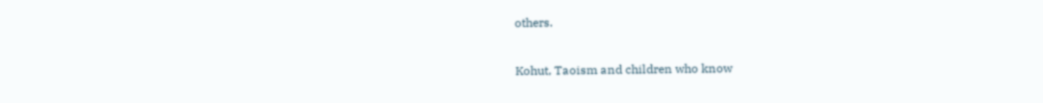others.

Kohut, Taoism and children who know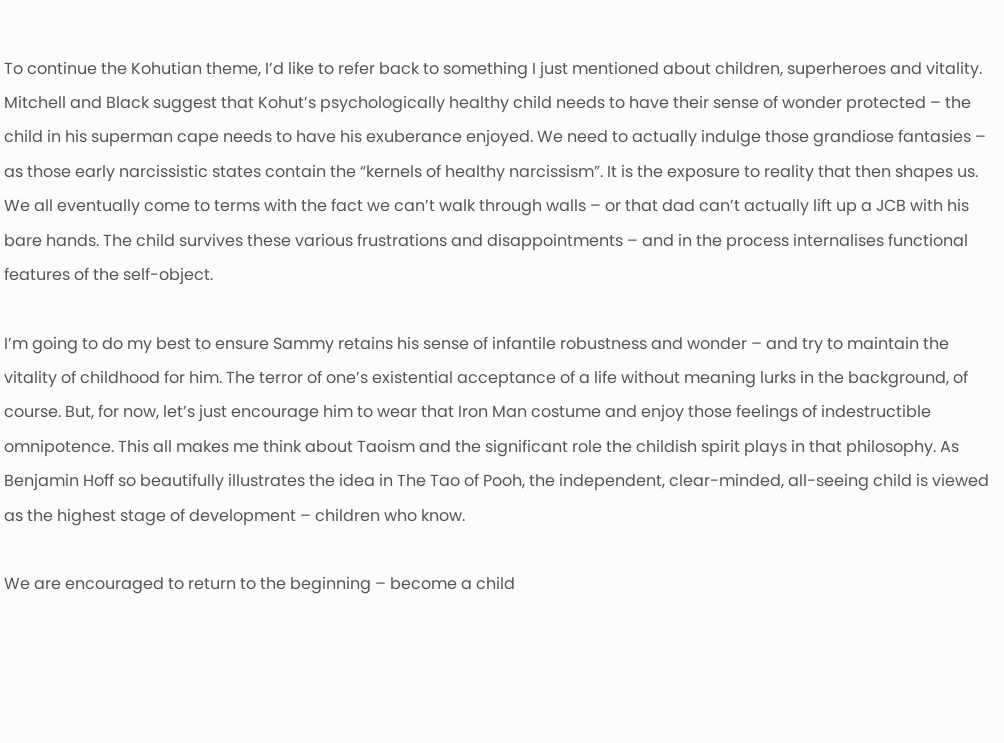To continue the Kohutian theme, I’d like to refer back to something I just mentioned about children, superheroes and vitality. Mitchell and Black suggest that Kohut’s psychologically healthy child needs to have their sense of wonder protected – the child in his superman cape needs to have his exuberance enjoyed. We need to actually indulge those grandiose fantasies – as those early narcissistic states contain the “kernels of healthy narcissism”. It is the exposure to reality that then shapes us. We all eventually come to terms with the fact we can’t walk through walls – or that dad can’t actually lift up a JCB with his bare hands. The child survives these various frustrations and disappointments – and in the process internalises functional features of the self-object.

I’m going to do my best to ensure Sammy retains his sense of infantile robustness and wonder – and try to maintain the vitality of childhood for him. The terror of one’s existential acceptance of a life without meaning lurks in the background, of course. But, for now, let’s just encourage him to wear that Iron Man costume and enjoy those feelings of indestructible omnipotence. This all makes me think about Taoism and the significant role the childish spirit plays in that philosophy. As Benjamin Hoff so beautifully illustrates the idea in The Tao of Pooh, the independent, clear-minded, all-seeing child is viewed as the highest stage of development – children who know.

We are encouraged to return to the beginning – become a child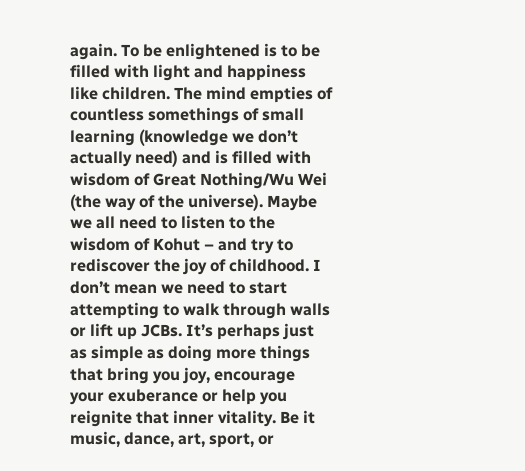again. To be enlightened is to be filled with light and happiness like children. The mind empties of countless somethings of small learning (knowledge we don’t actually need) and is filled with wisdom of Great Nothing/Wu Wei (the way of the universe). Maybe we all need to listen to the wisdom of Kohut – and try to rediscover the joy of childhood. I don’t mean we need to start attempting to walk through walls or lift up JCBs. It’s perhaps just as simple as doing more things that bring you joy, encourage your exuberance or help you reignite that inner vitality. Be it music, dance, art, sport, or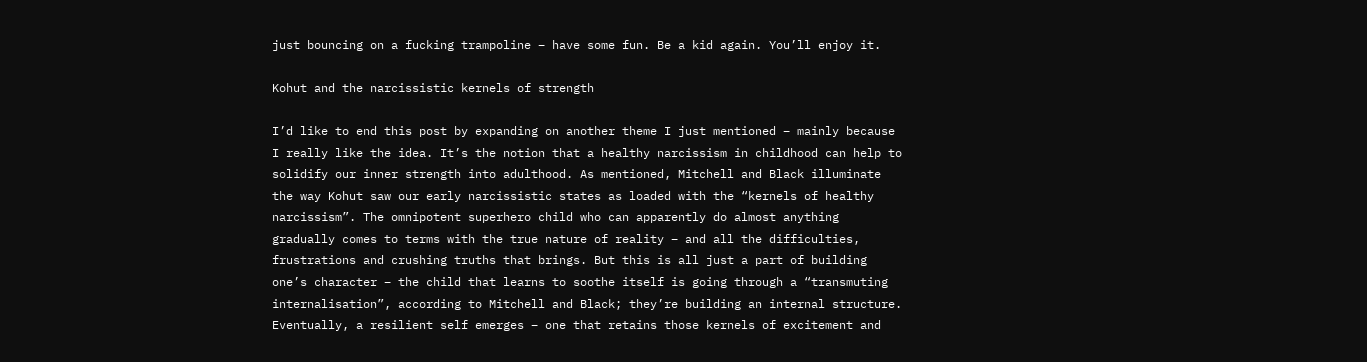just bouncing on a fucking trampoline – have some fun. Be a kid again. You’ll enjoy it.

Kohut and the narcissistic kernels of strength

I’d like to end this post by expanding on another theme I just mentioned – mainly because I really like the idea. It’s the notion that a healthy narcissism in childhood can help to solidify our inner strength into adulthood. As mentioned, Mitchell and Black illuminate the way Kohut saw our early narcissistic states as loaded with the “kernels of healthy narcissism”. The omnipotent superhero child who can apparently do almost anything gradually comes to terms with the true nature of reality – and all the difficulties, frustrations and crushing truths that brings. But this is all just a part of building one’s character – the child that learns to soothe itself is going through a “transmuting internalisation”, according to Mitchell and Black; they’re building an internal structure. Eventually, a resilient self emerges – one that retains those kernels of excitement and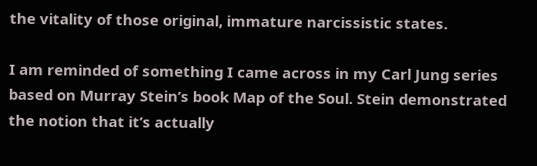the vitality of those original, immature narcissistic states.

I am reminded of something I came across in my Carl Jung series based on Murray Stein’s book Map of the Soul. Stein demonstrated the notion that it’s actually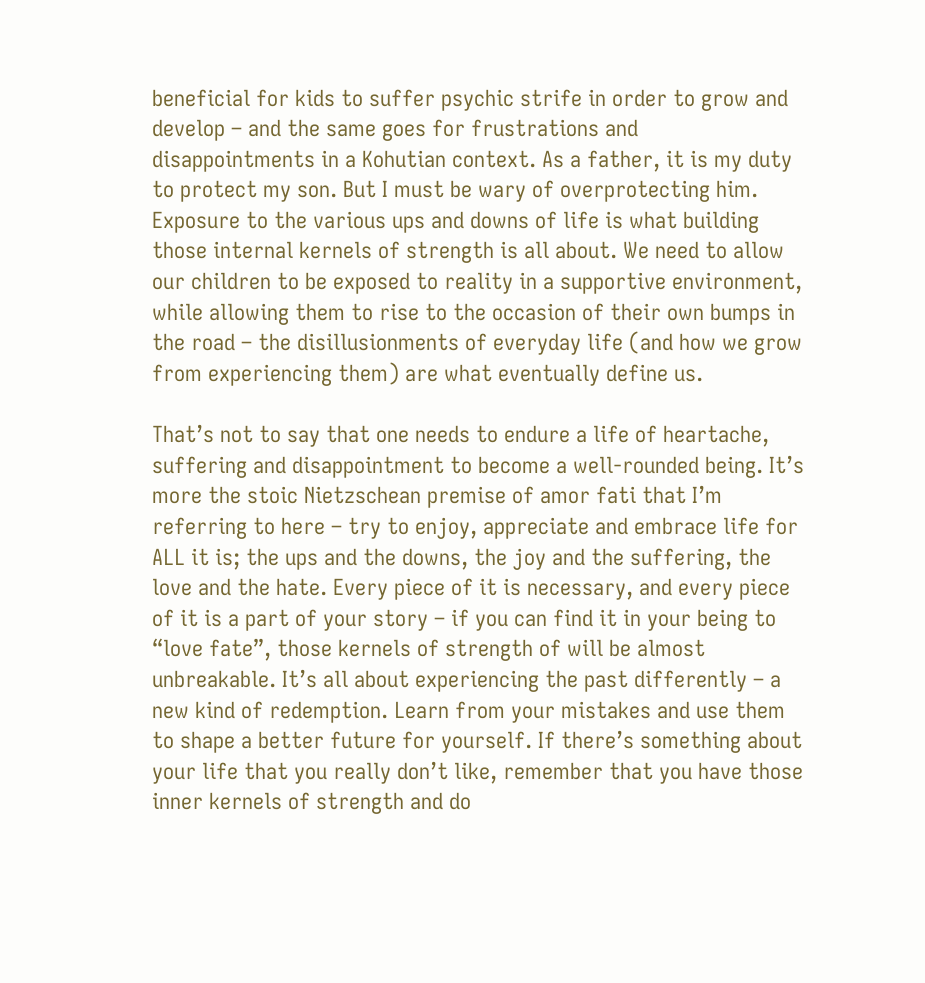beneficial for kids to suffer psychic strife in order to grow and develop – and the same goes for frustrations and disappointments in a Kohutian context. As a father, it is my duty to protect my son. But I must be wary of overprotecting him. Exposure to the various ups and downs of life is what building those internal kernels of strength is all about. We need to allow our children to be exposed to reality in a supportive environment, while allowing them to rise to the occasion of their own bumps in the road – the disillusionments of everyday life (and how we grow from experiencing them) are what eventually define us.

That’s not to say that one needs to endure a life of heartache, suffering and disappointment to become a well-rounded being. It’s more the stoic Nietzschean premise of amor fati that I’m referring to here – try to enjoy, appreciate and embrace life for ALL it is; the ups and the downs, the joy and the suffering, the love and the hate. Every piece of it is necessary, and every piece of it is a part of your story – if you can find it in your being to “love fate”, those kernels of strength of will be almost unbreakable. It’s all about experiencing the past differently – a new kind of redemption. Learn from your mistakes and use them to shape a better future for yourself. If there’s something about your life that you really don’t like, remember that you have those inner kernels of strength and do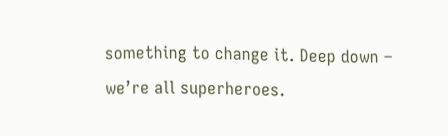something to change it. Deep down – we’re all superheroes.